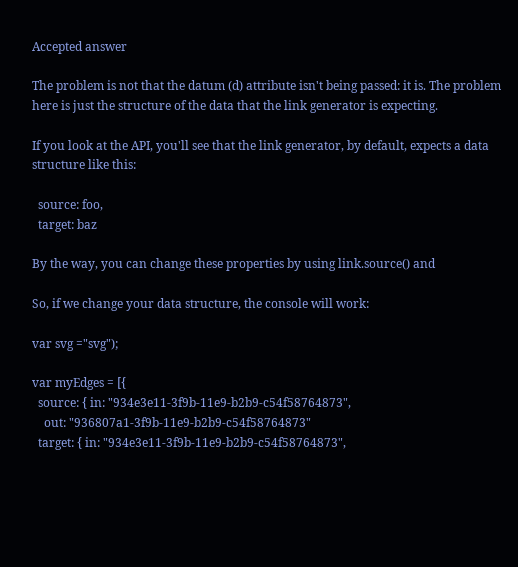Accepted answer

The problem is not that the datum (d) attribute isn't being passed: it is. The problem here is just the structure of the data that the link generator is expecting.

If you look at the API, you'll see that the link generator, by default, expects a data structure like this:

  source: foo,
  target: baz

By the way, you can change these properties by using link.source() and

So, if we change your data structure, the console will work:

var svg ="svg");

var myEdges = [{
  source: { in: "934e3e11-3f9b-11e9-b2b9-c54f58764873",
    out: "936807a1-3f9b-11e9-b2b9-c54f58764873"
  target: { in: "934e3e11-3f9b-11e9-b2b9-c54f58764873",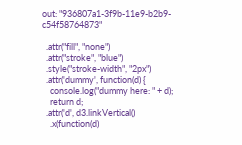out: "936807a1-3f9b-11e9-b2b9-c54f58764873"

  .attr("fill", "none")
  .attr("stroke", "blue")
  .style("stroke-width", "2px")
  .attr('dummy', function(d) {
    console.log("dummy here: " + d);
    return d;
  .attr('d', d3.linkVertical()
    .x(function(d)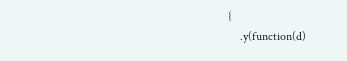{
    .y(function(d)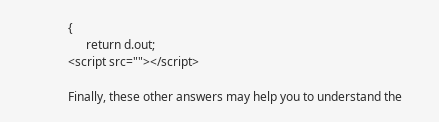{
      return d.out;
<script src=""></script>

Finally, these other answers may help you to understand the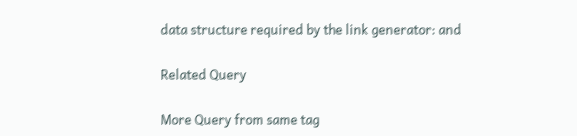data structure required by the link generator: and

Related Query

More Query from same tag